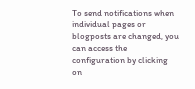To send notifications when individual pages or blogposts are changed, you can access the configuration by clicking on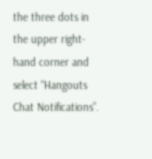the three dots in the upper right-hand corner and select “Hangouts Chat Notifications”.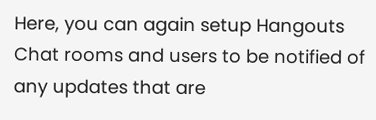Here, you can again setup Hangouts Chat rooms and users to be notified of any updates that are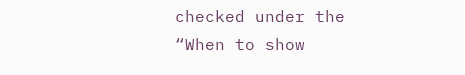checked under the “When to show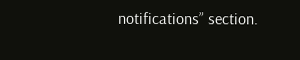notifications” section.